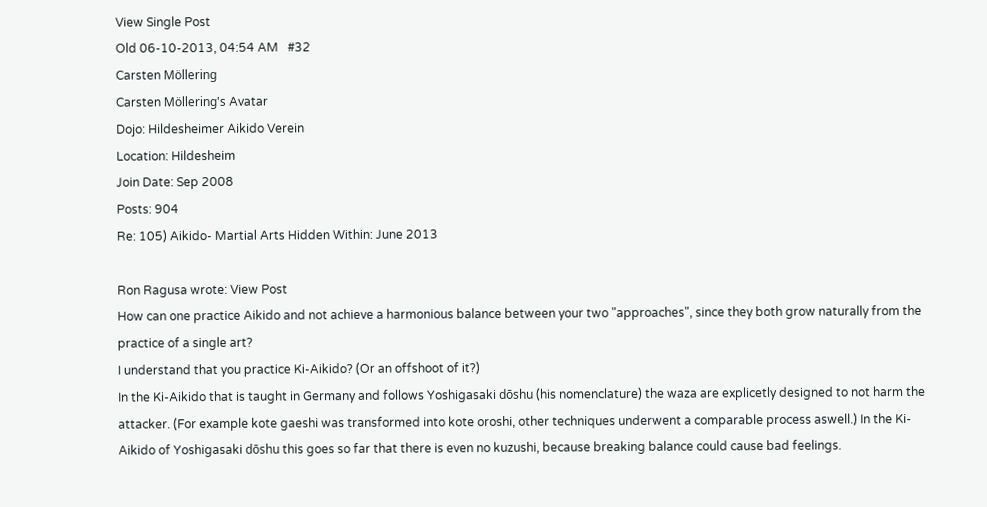View Single Post
Old 06-10-2013, 04:54 AM   #32
Carsten Möllering
Carsten Möllering's Avatar
Dojo: Hildesheimer Aikido Verein
Location: Hildesheim
Join Date: Sep 2008
Posts: 904
Re: 105) Aikido- Martial Arts Hidden Within: June 2013

Ron Ragusa wrote: View Post
How can one practice Aikido and not achieve a harmonious balance between your two "approaches", since they both grow naturally from the practice of a single art?
I understand that you practice Ki-Aikido? (Or an offshoot of it?)
In the Ki-Aikido that is taught in Germany and follows Yoshigasaki dōshu (his nomenclature) the waza are explicetly designed to not harm the attacker. (For example kote gaeshi was transformed into kote oroshi, other techniques underwent a comparable process aswell.) In the Ki-Aikido of Yoshigasaki dōshu this goes so far that there is even no kuzushi, because breaking balance could cause bad feelings.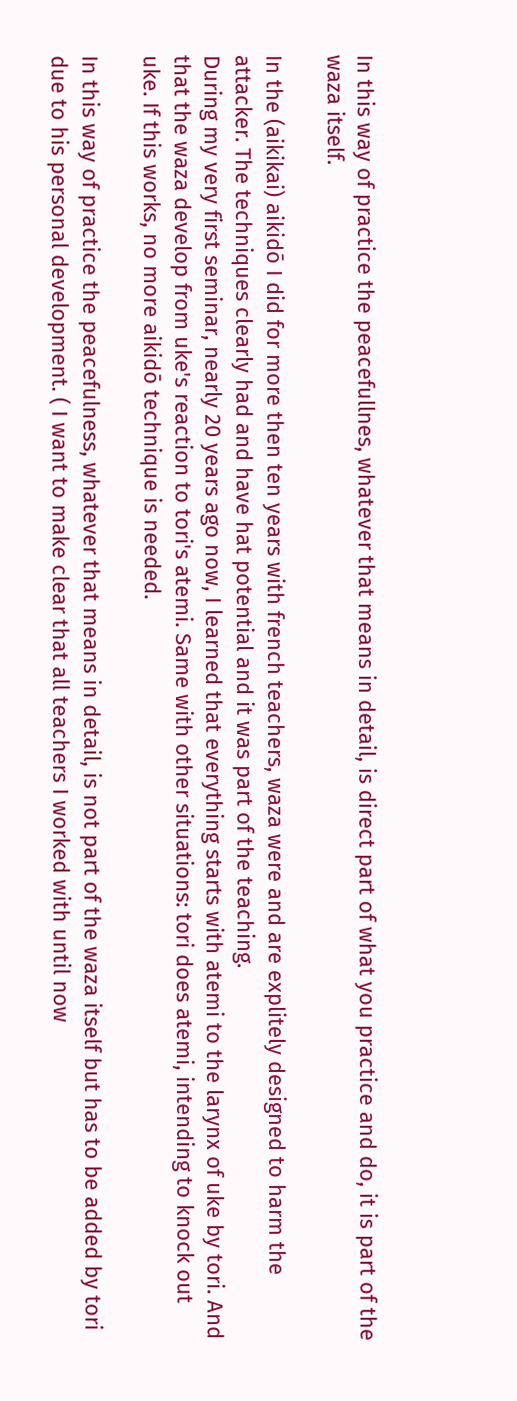In this way of practice the peacefullnes, whatever that means in detail, is direct part of what you practice and do, it is part of the waza itself.

In the (aikikai) aikidō I did for more then ten years with french teachers, waza were and are explitely designed to harm the attacker. The techniques clearly had and have hat potential and it was part of the teaching.
During my very first seminar, nearly 20 years ago now, I learned that everything starts with atemi to the larynx of uke by tori. And that the waza develop from uke's reaction to tori's atemi. Same with other situations: tori does atemi, intending to knock out uke. If this works, no more aikidō technique is needed.

In this way of practice the peacefulness, whatever that means in detail, is not part of the waza itself but has to be added by tori due to his personal development. ( I want to make clear that all teachers I worked with until now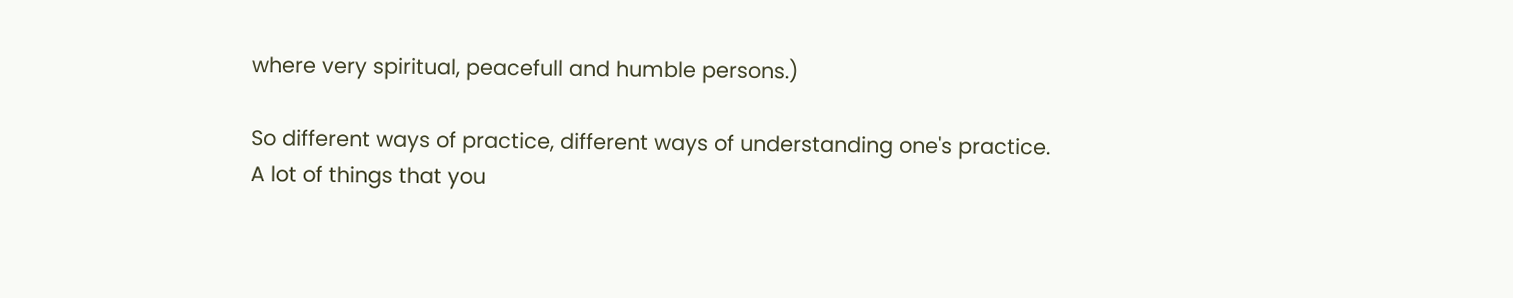where very spiritual, peacefull and humble persons.)

So different ways of practice, different ways of understanding one's practice.
A lot of things that you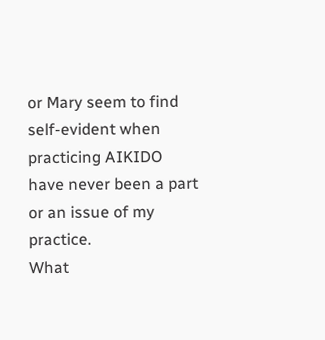or Mary seem to find self-evident when practicing AIKIDO have never been a part or an issue of my practice.
What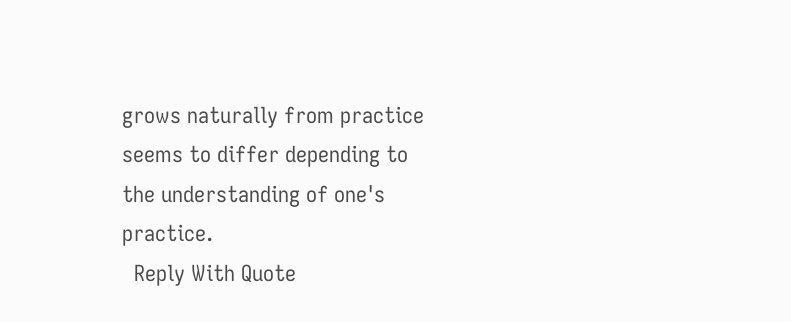grows naturally from practice seems to differ depending to the understanding of one's practice.
  Reply With Quote